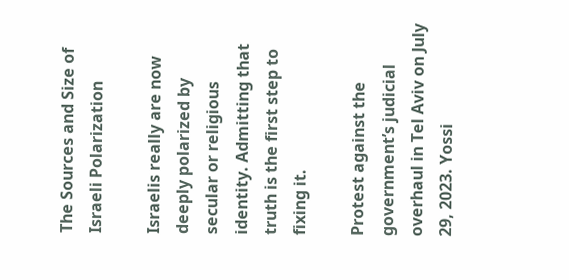The Sources and Size of Israeli Polarization

Israelis really are now deeply polarized by secular or religious identity. Admitting that truth is the first step to fixing it.

Protest against the government’s judicial overhaul in Tel Aviv on July 29, 2023. Yossi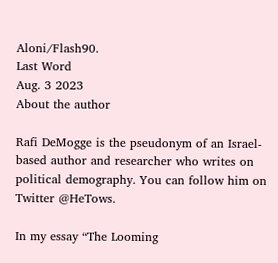Aloni/Flash90.
Last Word
Aug. 3 2023
About the author

Rafi DeMogge is the pseudonym of an Israel-based author and researcher who writes on political demography. You can follow him on Twitter @HeTows.

In my essay “The Looming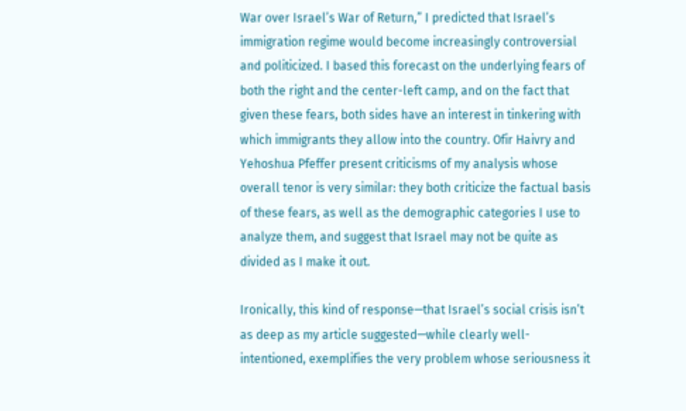War over Israel’s War of Return,” I predicted that Israel’s immigration regime would become increasingly controversial and politicized. I based this forecast on the underlying fears of both the right and the center-left camp, and on the fact that given these fears, both sides have an interest in tinkering with which immigrants they allow into the country. Ofir Haivry and Yehoshua Pfeffer present criticisms of my analysis whose overall tenor is very similar: they both criticize the factual basis of these fears, as well as the demographic categories I use to analyze them, and suggest that Israel may not be quite as divided as I make it out.

Ironically, this kind of response—that Israel’s social crisis isn’t as deep as my article suggested—while clearly well-intentioned, exemplifies the very problem whose seriousness it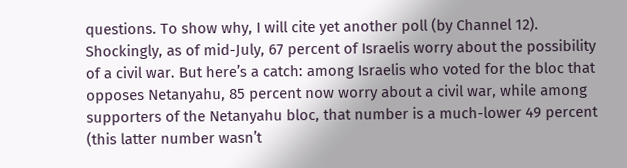questions. To show why, I will cite yet another poll (by Channel 12). Shockingly, as of mid-July, 67 percent of Israelis worry about the possibility of a civil war. But here’s a catch: among Israelis who voted for the bloc that opposes Netanyahu, 85 percent now worry about a civil war, while among supporters of the Netanyahu bloc, that number is a much-lower 49 percent (this latter number wasn’t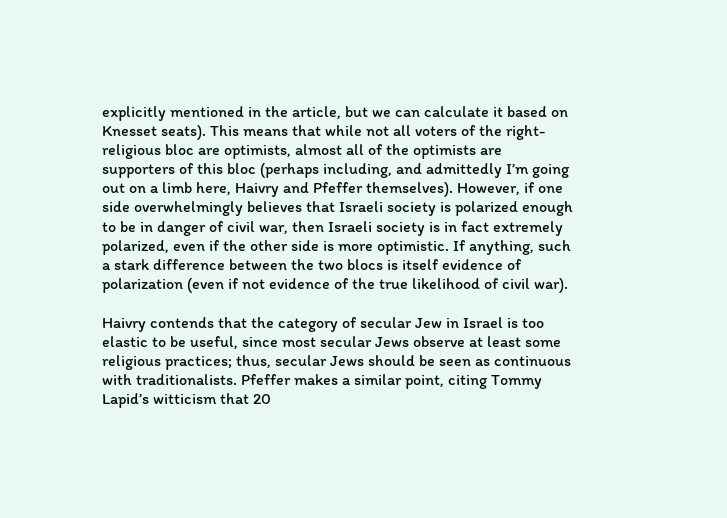explicitly mentioned in the article, but we can calculate it based on Knesset seats). This means that while not all voters of the right-religious bloc are optimists, almost all of the optimists are supporters of this bloc (perhaps including, and admittedly I’m going out on a limb here, Haivry and Pfeffer themselves). However, if one side overwhelmingly believes that Israeli society is polarized enough to be in danger of civil war, then Israeli society is in fact extremely polarized, even if the other side is more optimistic. If anything, such a stark difference between the two blocs is itself evidence of polarization (even if not evidence of the true likelihood of civil war).

Haivry contends that the category of secular Jew in Israel is too elastic to be useful, since most secular Jews observe at least some religious practices; thus, secular Jews should be seen as continuous with traditionalists. Pfeffer makes a similar point, citing Tommy Lapid’s witticism that 20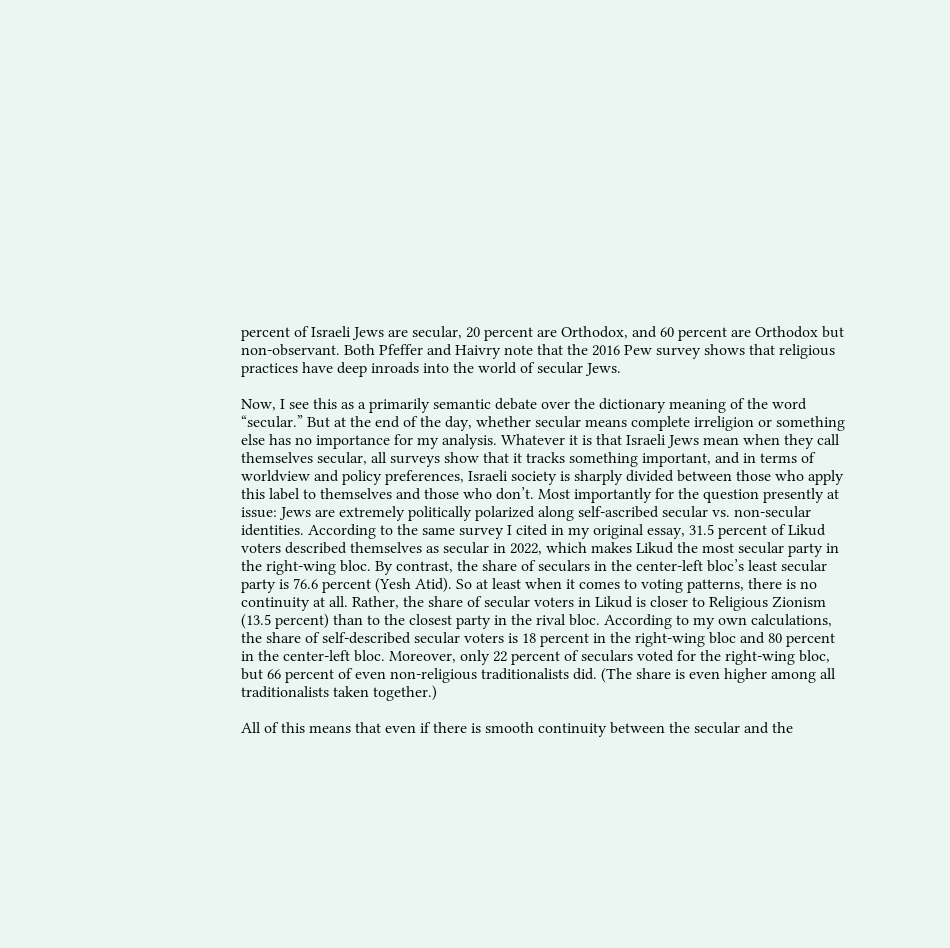percent of Israeli Jews are secular, 20 percent are Orthodox, and 60 percent are Orthodox but non-observant. Both Pfeffer and Haivry note that the 2016 Pew survey shows that religious practices have deep inroads into the world of secular Jews.

Now, I see this as a primarily semantic debate over the dictionary meaning of the word “secular.” But at the end of the day, whether secular means complete irreligion or something else has no importance for my analysis. Whatever it is that Israeli Jews mean when they call themselves secular, all surveys show that it tracks something important, and in terms of worldview and policy preferences, Israeli society is sharply divided between those who apply this label to themselves and those who don’t. Most importantly for the question presently at issue: Jews are extremely politically polarized along self-ascribed secular vs. non-secular identities. According to the same survey I cited in my original essay, 31.5 percent of Likud voters described themselves as secular in 2022, which makes Likud the most secular party in the right-wing bloc. By contrast, the share of seculars in the center-left bloc’s least secular party is 76.6 percent (Yesh Atid). So at least when it comes to voting patterns, there is no continuity at all. Rather, the share of secular voters in Likud is closer to Religious Zionism (13.5 percent) than to the closest party in the rival bloc. According to my own calculations, the share of self-described secular voters is 18 percent in the right-wing bloc and 80 percent in the center-left bloc. Moreover, only 22 percent of seculars voted for the right-wing bloc, but 66 percent of even non-religious traditionalists did. (The share is even higher among all traditionalists taken together.)

All of this means that even if there is smooth continuity between the secular and the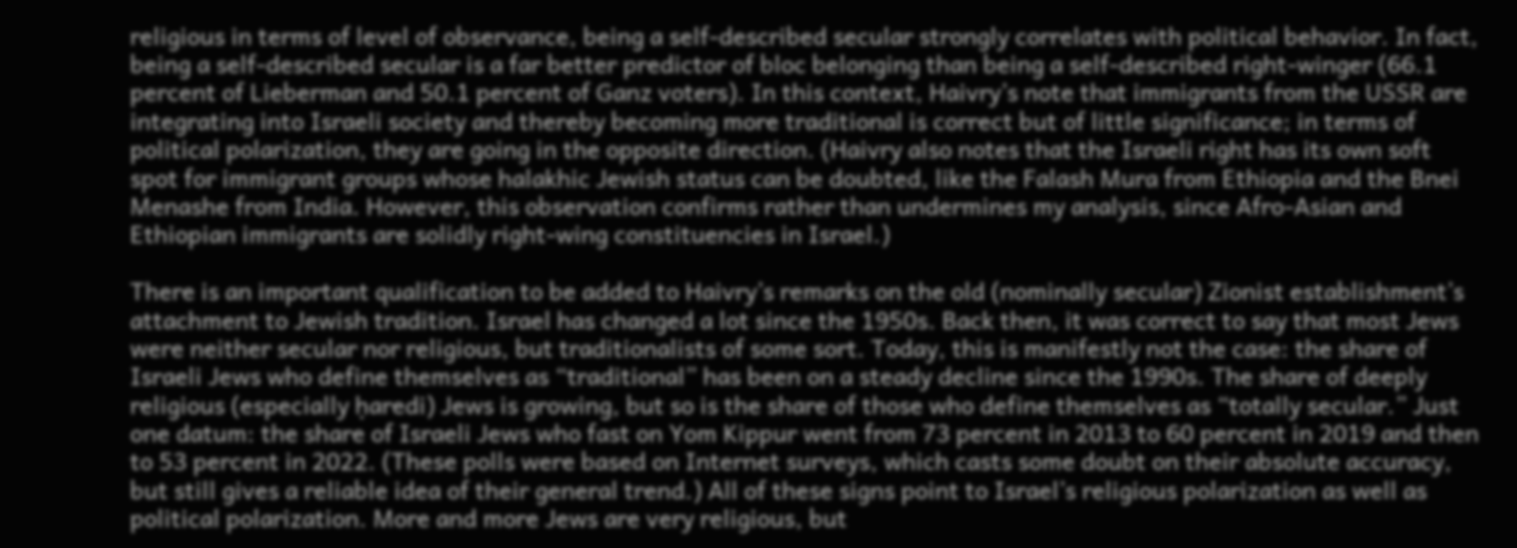religious in terms of level of observance, being a self-described secular strongly correlates with political behavior. In fact, being a self-described secular is a far better predictor of bloc belonging than being a self-described right-winger (66.1 percent of Lieberman and 50.1 percent of Ganz voters). In this context, Haivry’s note that immigrants from the USSR are integrating into Israeli society and thereby becoming more traditional is correct but of little significance; in terms of political polarization, they are going in the opposite direction. (Haivry also notes that the Israeli right has its own soft spot for immigrant groups whose halakhic Jewish status can be doubted, like the Falash Mura from Ethiopia and the Bnei Menashe from India. However, this observation confirms rather than undermines my analysis, since Afro-Asian and Ethiopian immigrants are solidly right-wing constituencies in Israel.)

There is an important qualification to be added to Haivry’s remarks on the old (nominally secular) Zionist establishment’s attachment to Jewish tradition. Israel has changed a lot since the 1950s. Back then, it was correct to say that most Jews were neither secular nor religious, but traditionalists of some sort. Today, this is manifestly not the case: the share of Israeli Jews who define themselves as “traditional” has been on a steady decline since the 1990s. The share of deeply religious (especially ḥaredi) Jews is growing, but so is the share of those who define themselves as “totally secular.” Just one datum: the share of Israeli Jews who fast on Yom Kippur went from 73 percent in 2013 to 60 percent in 2019 and then to 53 percent in 2022. (These polls were based on Internet surveys, which casts some doubt on their absolute accuracy, but still gives a reliable idea of their general trend.) All of these signs point to Israel’s religious polarization as well as political polarization. More and more Jews are very religious, but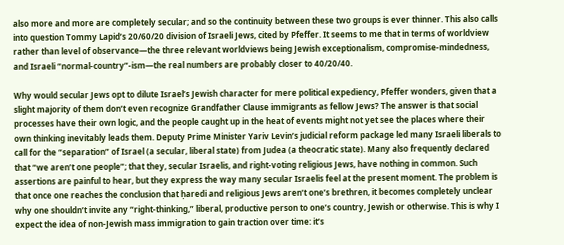also more and more are completely secular; and so the continuity between these two groups is ever thinner. This also calls into question Tommy Lapid’s 20/60/20 division of Israeli Jews, cited by Pfeffer. It seems to me that in terms of worldview rather than level of observance—the three relevant worldviews being Jewish exceptionalism, compromise-mindedness, and Israeli “normal-country”-ism—the real numbers are probably closer to 40/20/40.

Why would secular Jews opt to dilute Israel’s Jewish character for mere political expediency, Pfeffer wonders, given that a slight majority of them don’t even recognize Grandfather Clause immigrants as fellow Jews? The answer is that social processes have their own logic, and the people caught up in the heat of events might not yet see the places where their own thinking inevitably leads them. Deputy Prime Minister Yariv Levin’s judicial reform package led many Israeli liberals to call for the “separation” of Israel (a secular, liberal state) from Judea (a theocratic state). Many also frequently declared that “we aren’t one people”; that they, secular Israelis, and right-voting religious Jews, have nothing in common. Such assertions are painful to hear, but they express the way many secular Israelis feel at the present moment. The problem is that once one reaches the conclusion that ḥaredi and religious Jews aren’t one’s brethren, it becomes completely unclear why one shouldn’t invite any “right-thinking,” liberal, productive person to one’s country, Jewish or otherwise. This is why I expect the idea of non-Jewish mass immigration to gain traction over time: it’s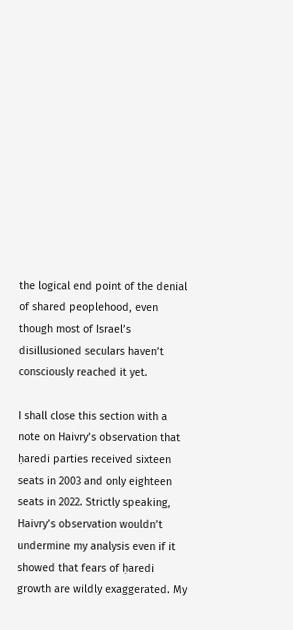the logical end point of the denial of shared peoplehood, even though most of Israel’s disillusioned seculars haven’t consciously reached it yet.

I shall close this section with a note on Haivry’s observation that ḥaredi parties received sixteen seats in 2003 and only eighteen seats in 2022. Strictly speaking, Haivry’s observation wouldn’t undermine my analysis even if it showed that fears of ḥaredi growth are wildly exaggerated. My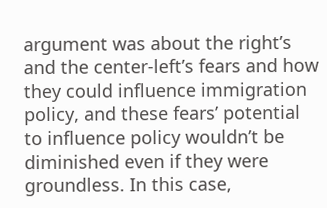argument was about the right’s and the center-left’s fears and how they could influence immigration policy, and these fears’ potential to influence policy wouldn’t be diminished even if they were groundless. In this case,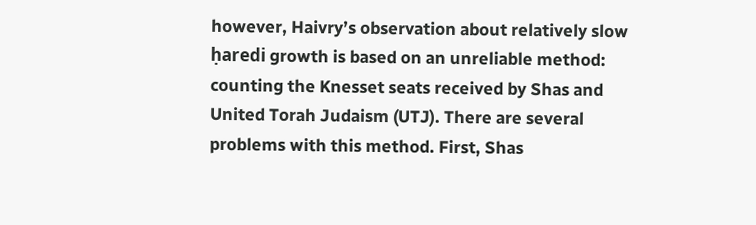however, Haivry’s observation about relatively slow ḥaredi growth is based on an unreliable method: counting the Knesset seats received by Shas and United Torah Judaism (UTJ). There are several problems with this method. First, Shas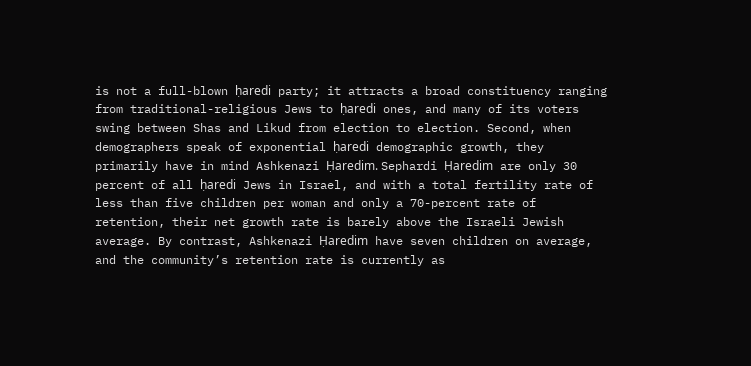is not a full-blown ḥaredi party; it attracts a broad constituency ranging from traditional-religious Jews to ḥaredi ones, and many of its voters swing between Shas and Likud from election to election. Second, when demographers speak of exponential ḥaredi demographic growth, they primarily have in mind Ashkenazi Ḥaredim. Sephardi Ḥaredim are only 30 percent of all ḥaredi Jews in Israel, and with a total fertility rate of less than five children per woman and only a 70-percent rate of retention, their net growth rate is barely above the Israeli Jewish average. By contrast, Ashkenazi Ḥaredim have seven children on average, and the community’s retention rate is currently as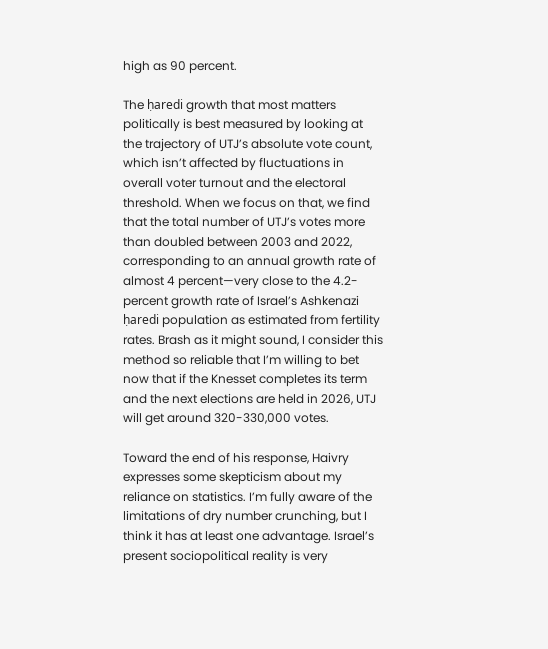high as 90 percent.

The ḥaredi growth that most matters politically is best measured by looking at the trajectory of UTJ’s absolute vote count, which isn’t affected by fluctuations in overall voter turnout and the electoral threshold. When we focus on that, we find that the total number of UTJ’s votes more than doubled between 2003 and 2022, corresponding to an annual growth rate of almost 4 percent—very close to the 4.2-percent growth rate of Israel’s Ashkenazi ḥaredi population as estimated from fertility rates. Brash as it might sound, I consider this method so reliable that I’m willing to bet now that if the Knesset completes its term and the next elections are held in 2026, UTJ will get around 320-330,000 votes.

Toward the end of his response, Haivry expresses some skepticism about my reliance on statistics. I’m fully aware of the limitations of dry number crunching, but I think it has at least one advantage. Israel’s present sociopolitical reality is very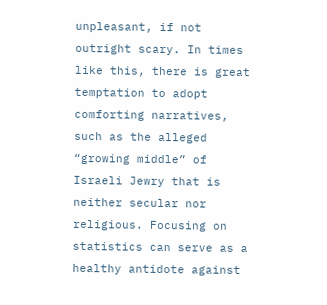unpleasant, if not outright scary. In times like this, there is great temptation to adopt comforting narratives, such as the alleged “growing middle” of Israeli Jewry that is neither secular nor religious. Focusing on statistics can serve as a healthy antidote against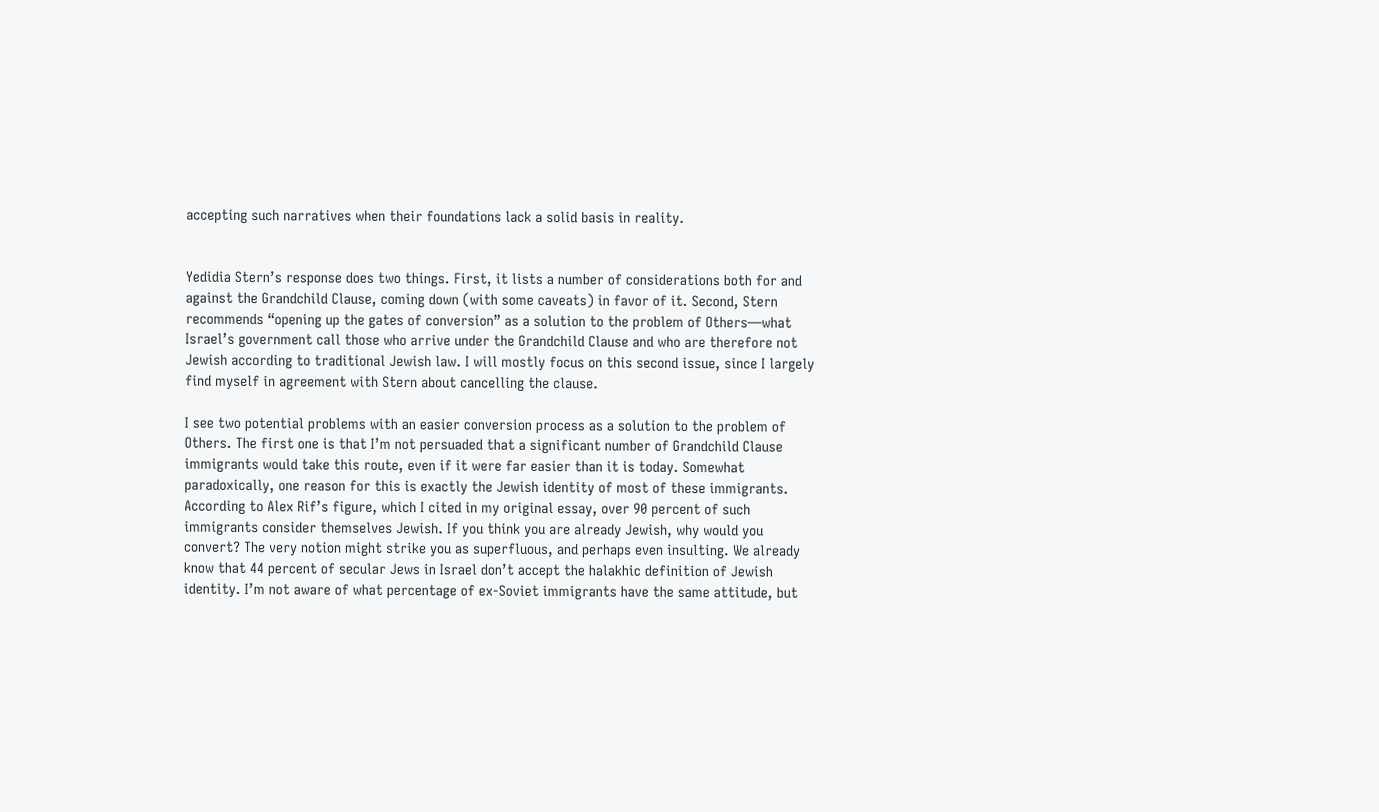accepting such narratives when their foundations lack a solid basis in reality.


Yedidia Stern’s response does two things. First, it lists a number of considerations both for and against the Grandchild Clause, coming down (with some caveats) in favor of it. Second, Stern recommends “opening up the gates of conversion” as a solution to the problem of Others—what Israel’s government call those who arrive under the Grandchild Clause and who are therefore not Jewish according to traditional Jewish law. I will mostly focus on this second issue, since I largely find myself in agreement with Stern about cancelling the clause.

I see two potential problems with an easier conversion process as a solution to the problem of Others. The first one is that I’m not persuaded that a significant number of Grandchild Clause immigrants would take this route, even if it were far easier than it is today. Somewhat paradoxically, one reason for this is exactly the Jewish identity of most of these immigrants. According to Alex Rif’s figure, which I cited in my original essay, over 90 percent of such immigrants consider themselves Jewish. If you think you are already Jewish, why would you convert? The very notion might strike you as superfluous, and perhaps even insulting. We already know that 44 percent of secular Jews in Israel don’t accept the halakhic definition of Jewish identity. I’m not aware of what percentage of ex-Soviet immigrants have the same attitude, but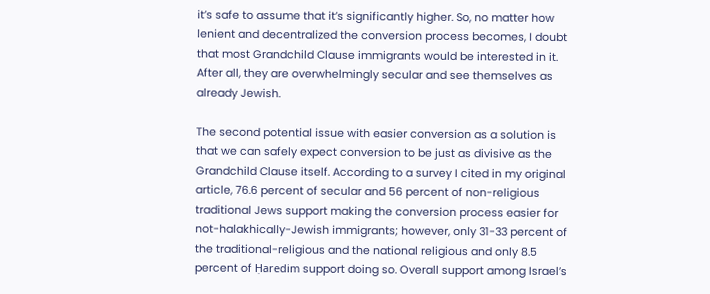it’s safe to assume that it’s significantly higher. So, no matter how lenient and decentralized the conversion process becomes, I doubt that most Grandchild Clause immigrants would be interested in it. After all, they are overwhelmingly secular and see themselves as already Jewish.

The second potential issue with easier conversion as a solution is that we can safely expect conversion to be just as divisive as the Grandchild Clause itself. According to a survey I cited in my original article, 76.6 percent of secular and 56 percent of non-religious traditional Jews support making the conversion process easier for not-halakhically-Jewish immigrants; however, only 31-33 percent of the traditional-religious and the national religious and only 8.5 percent of Ḥaredim support doing so. Overall support among Israel’s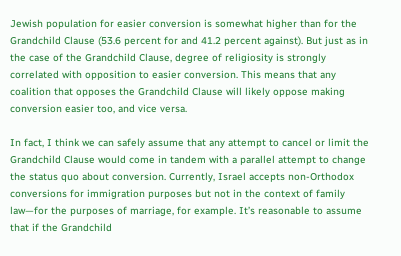Jewish population for easier conversion is somewhat higher than for the Grandchild Clause (53.6 percent for and 41.2 percent against). But just as in the case of the Grandchild Clause, degree of religiosity is strongly correlated with opposition to easier conversion. This means that any coalition that opposes the Grandchild Clause will likely oppose making conversion easier too, and vice versa.

In fact, I think we can safely assume that any attempt to cancel or limit the Grandchild Clause would come in tandem with a parallel attempt to change the status quo about conversion. Currently, Israel accepts non-Orthodox conversions for immigration purposes but not in the context of family law—for the purposes of marriage, for example. It’s reasonable to assume that if the Grandchild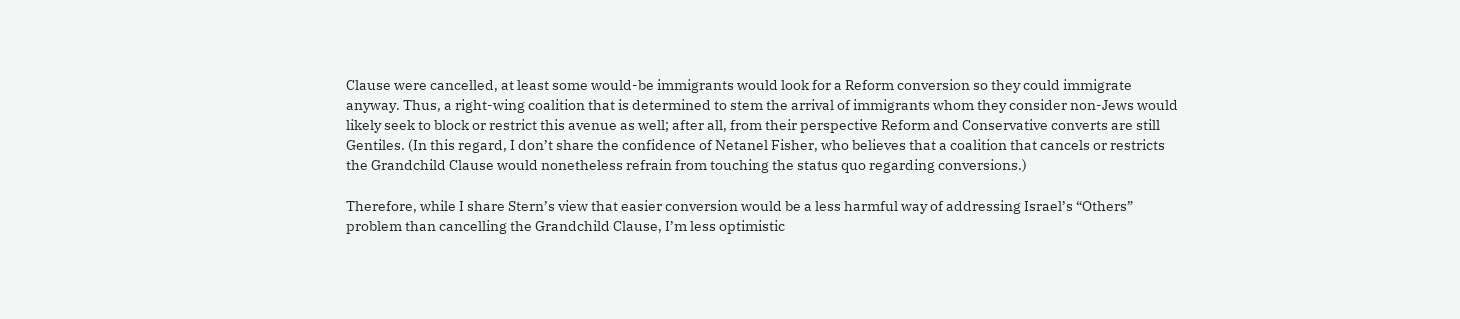Clause were cancelled, at least some would-be immigrants would look for a Reform conversion so they could immigrate anyway. Thus, a right-wing coalition that is determined to stem the arrival of immigrants whom they consider non-Jews would likely seek to block or restrict this avenue as well; after all, from their perspective Reform and Conservative converts are still Gentiles. (In this regard, I don’t share the confidence of Netanel Fisher, who believes that a coalition that cancels or restricts the Grandchild Clause would nonetheless refrain from touching the status quo regarding conversions.)

Therefore, while I share Stern’s view that easier conversion would be a less harmful way of addressing Israel’s “Others” problem than cancelling the Grandchild Clause, I’m less optimistic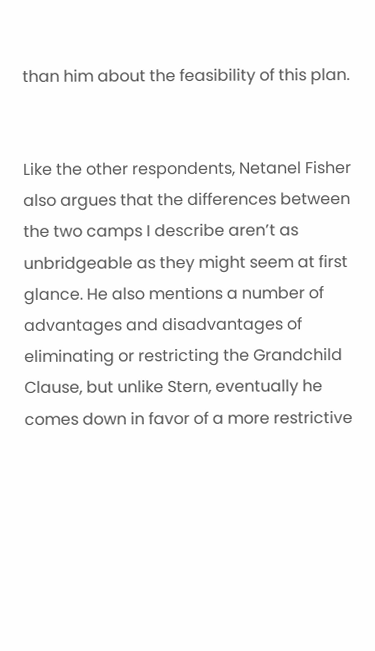than him about the feasibility of this plan.


Like the other respondents, Netanel Fisher also argues that the differences between the two camps I describe aren’t as unbridgeable as they might seem at first glance. He also mentions a number of advantages and disadvantages of eliminating or restricting the Grandchild Clause, but unlike Stern, eventually he comes down in favor of a more restrictive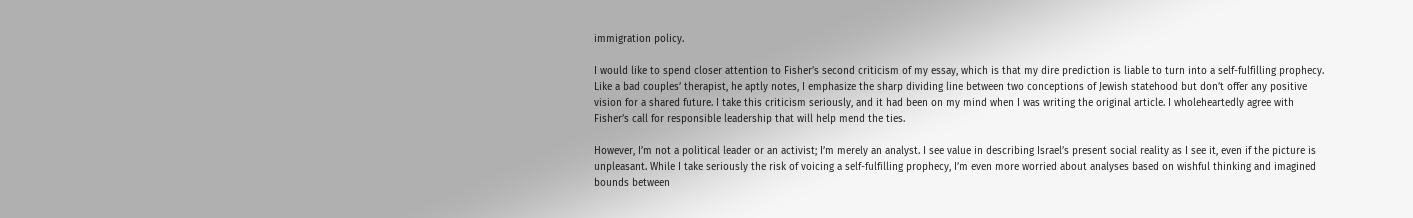immigration policy.

I would like to spend closer attention to Fisher’s second criticism of my essay, which is that my dire prediction is liable to turn into a self-fulfilling prophecy. Like a bad couples’ therapist, he aptly notes, I emphasize the sharp dividing line between two conceptions of Jewish statehood but don’t offer any positive vision for a shared future. I take this criticism seriously, and it had been on my mind when I was writing the original article. I wholeheartedly agree with Fisher’s call for responsible leadership that will help mend the ties.

However, I’m not a political leader or an activist; I’m merely an analyst. I see value in describing Israel’s present social reality as I see it, even if the picture is unpleasant. While I take seriously the risk of voicing a self-fulfilling prophecy, I’m even more worried about analyses based on wishful thinking and imagined bounds between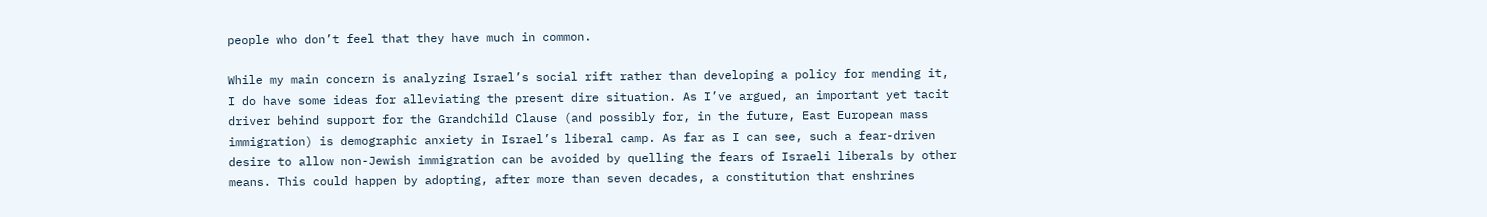people who don’t feel that they have much in common.

While my main concern is analyzing Israel’s social rift rather than developing a policy for mending it, I do have some ideas for alleviating the present dire situation. As I’ve argued, an important yet tacit driver behind support for the Grandchild Clause (and possibly for, in the future, East European mass immigration) is demographic anxiety in Israel’s liberal camp. As far as I can see, such a fear-driven desire to allow non-Jewish immigration can be avoided by quelling the fears of Israeli liberals by other means. This could happen by adopting, after more than seven decades, a constitution that enshrines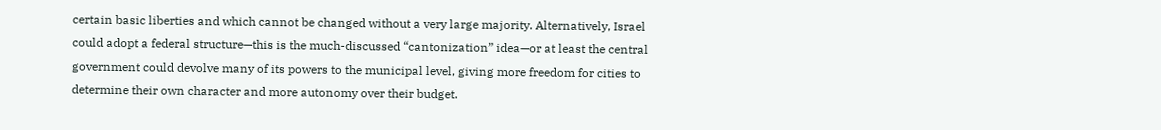certain basic liberties and which cannot be changed without a very large majority. Alternatively, Israel could adopt a federal structure—this is the much-discussed “cantonization” idea—or at least the central government could devolve many of its powers to the municipal level, giving more freedom for cities to determine their own character and more autonomy over their budget.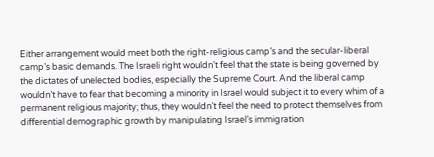Either arrangement would meet both the right-religious camp’s and the secular-liberal camp’s basic demands. The Israeli right wouldn’t feel that the state is being governed by the dictates of unelected bodies, especially the Supreme Court. And the liberal camp wouldn’t have to fear that becoming a minority in Israel would subject it to every whim of a permanent religious majority; thus, they wouldn’t feel the need to protect themselves from differential demographic growth by manipulating Israel’s immigration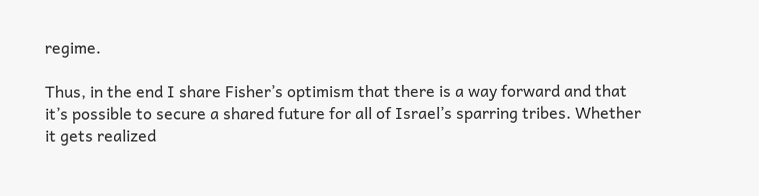regime.

Thus, in the end I share Fisher’s optimism that there is a way forward and that it’s possible to secure a shared future for all of Israel’s sparring tribes. Whether it gets realized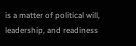is a matter of political will, leadership, and readiness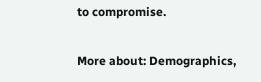to compromise.

More about: Demographics,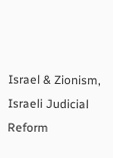Israel & Zionism, Israeli Judicial Reform